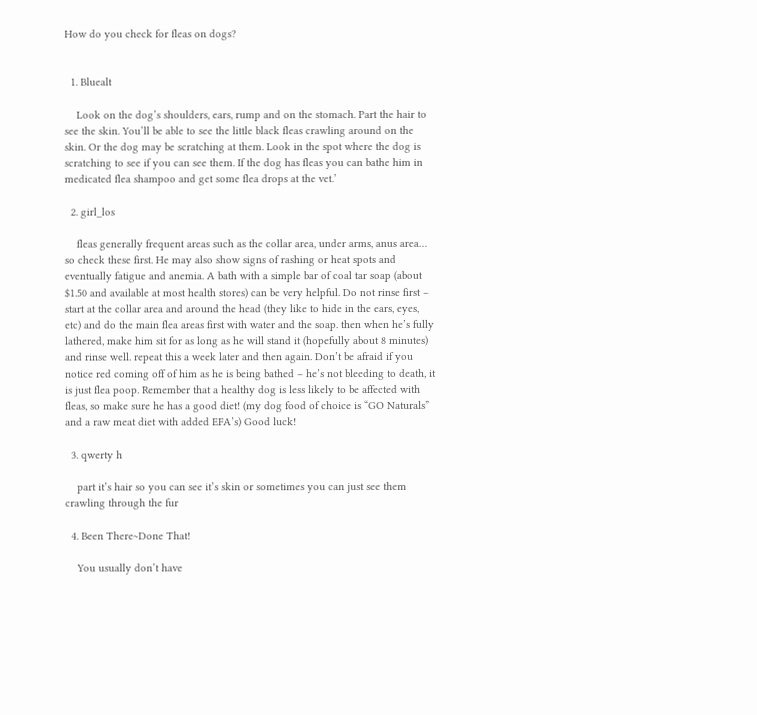How do you check for fleas on dogs?


  1. Bluealt

    Look on the dog’s shoulders, ears, rump and on the stomach. Part the hair to see the skin. You’ll be able to see the little black fleas crawling around on the skin. Or the dog may be scratching at them. Look in the spot where the dog is scratching to see if you can see them. If the dog has fleas you can bathe him in medicated flea shampoo and get some flea drops at the vet.’

  2. girl_los

    fleas generally frequent areas such as the collar area, under arms, anus area… so check these first. He may also show signs of rashing or heat spots and eventually fatigue and anemia. A bath with a simple bar of coal tar soap (about $1.50 and available at most health stores) can be very helpful. Do not rinse first – start at the collar area and around the head (they like to hide in the ears, eyes, etc) and do the main flea areas first with water and the soap. then when he’s fully lathered, make him sit for as long as he will stand it (hopefully about 8 minutes) and rinse well. repeat this a week later and then again. Don’t be afraid if you notice red coming off of him as he is being bathed – he’s not bleeding to death, it is just flea poop. Remember that a healthy dog is less likely to be affected with fleas, so make sure he has a good diet! (my dog food of choice is “GO Naturals” and a raw meat diet with added EFA’s) Good luck!

  3. qwerty h

    part it’s hair so you can see it’s skin or sometimes you can just see them crawling through the fur

  4. Been There~Done That!

    You usually don’t have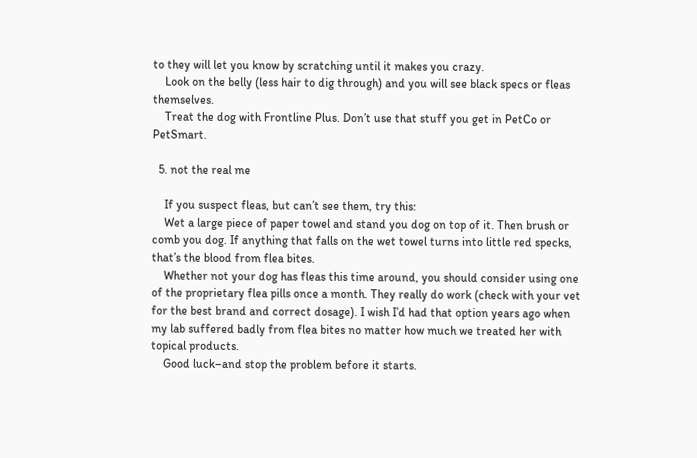to they will let you know by scratching until it makes you crazy.
    Look on the belly (less hair to dig through) and you will see black specs or fleas themselves.
    Treat the dog with Frontline Plus. Don’t use that stuff you get in PetCo or PetSmart.

  5. not the real me

    If you suspect fleas, but can’t see them, try this:
    Wet a large piece of paper towel and stand you dog on top of it. Then brush or comb you dog. If anything that falls on the wet towel turns into little red specks, that’s the blood from flea bites.
    Whether not your dog has fleas this time around, you should consider using one of the proprietary flea pills once a month. They really do work (check with your vet for the best brand and correct dosage). I wish I’d had that option years ago when my lab suffered badly from flea bites no matter how much we treated her with topical products.
    Good luck–and stop the problem before it starts.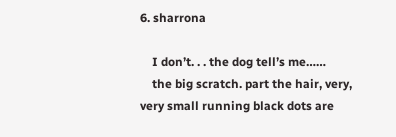6. sharrona

    I don’t. . . the dog tell’s me……
    the big scratch. part the hair, very, very small running black dots are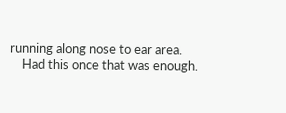running along nose to ear area.
    Had this once that was enough.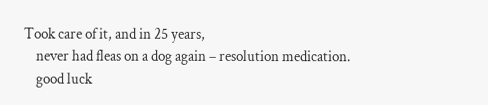Took care of it, and in 25 years,
    never had fleas on a dog again – resolution medication.
    good luck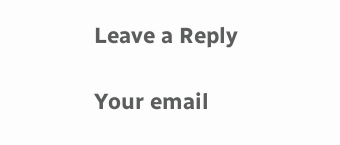Leave a Reply

Your email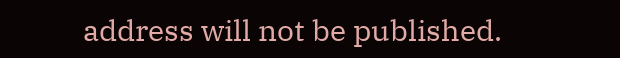address will not be published.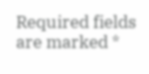Required fields are marked *